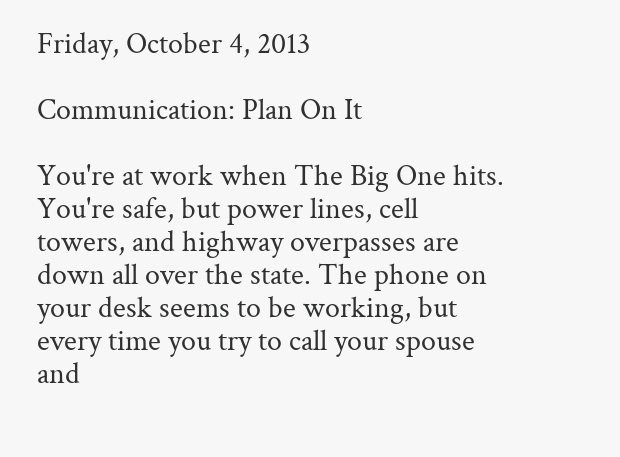Friday, October 4, 2013

Communication: Plan On It

You're at work when The Big One hits. You're safe, but power lines, cell towers, and highway overpasses are down all over the state. The phone on your desk seems to be working, but every time you try to call your spouse and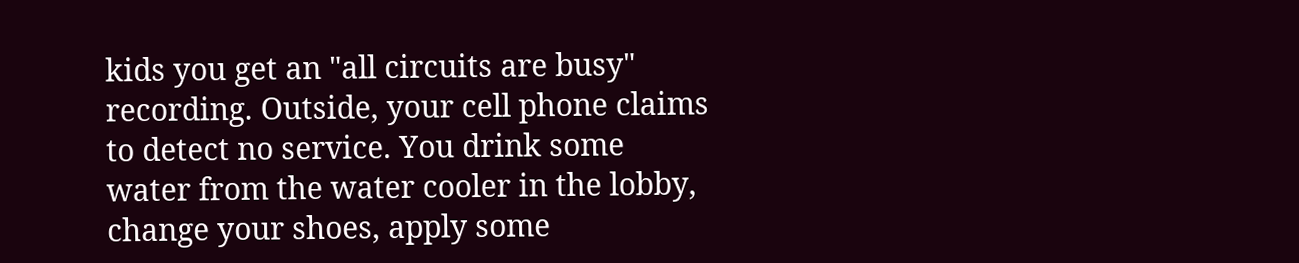kids you get an "all circuits are busy" recording. Outside, your cell phone claims to detect no service. You drink some water from the water cooler in the lobby, change your shoes, apply some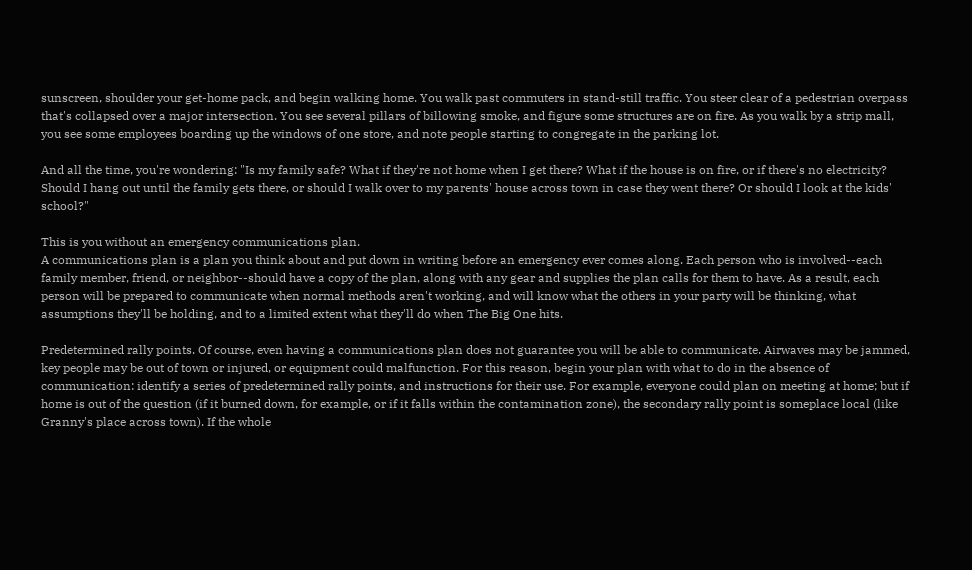sunscreen, shoulder your get-home pack, and begin walking home. You walk past commuters in stand-still traffic. You steer clear of a pedestrian overpass that's collapsed over a major intersection. You see several pillars of billowing smoke, and figure some structures are on fire. As you walk by a strip mall, you see some employees boarding up the windows of one store, and note people starting to congregate in the parking lot.

And all the time, you're wondering: "Is my family safe? What if they're not home when I get there? What if the house is on fire, or if there's no electricity? Should I hang out until the family gets there, or should I walk over to my parents' house across town in case they went there? Or should I look at the kids' school?"

This is you without an emergency communications plan.
A communications plan is a plan you think about and put down in writing before an emergency ever comes along. Each person who is involved--each family member, friend, or neighbor--should have a copy of the plan, along with any gear and supplies the plan calls for them to have. As a result, each person will be prepared to communicate when normal methods aren't working, and will know what the others in your party will be thinking, what assumptions they'll be holding, and to a limited extent what they'll do when The Big One hits.

Predetermined rally points. Of course, even having a communications plan does not guarantee you will be able to communicate. Airwaves may be jammed, key people may be out of town or injured, or equipment could malfunction. For this reason, begin your plan with what to do in the absence of communication: identify a series of predetermined rally points, and instructions for their use. For example, everyone could plan on meeting at home; but if home is out of the question (if it burned down, for example, or if it falls within the contamination zone), the secondary rally point is someplace local (like Granny's place across town). If the whole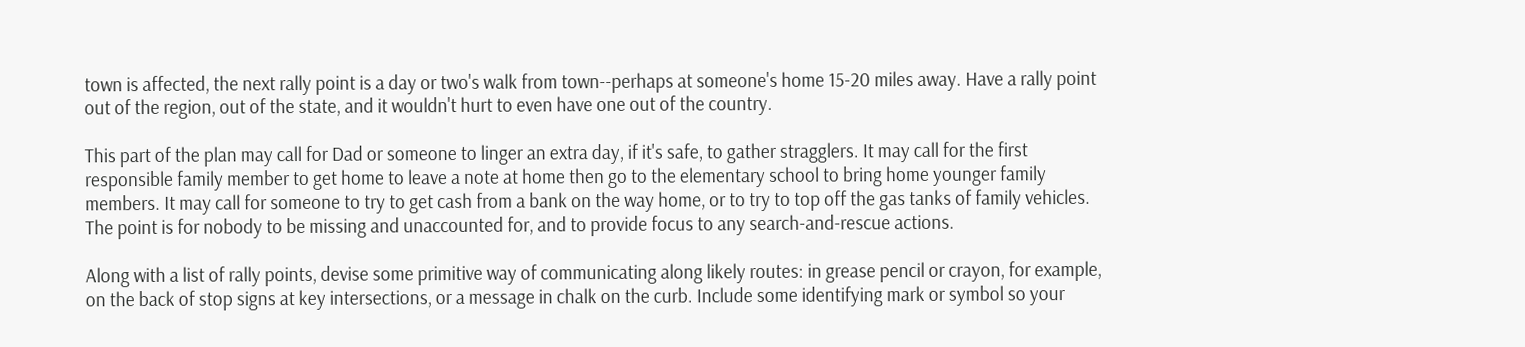town is affected, the next rally point is a day or two's walk from town--perhaps at someone's home 15-20 miles away. Have a rally point out of the region, out of the state, and it wouldn't hurt to even have one out of the country.

This part of the plan may call for Dad or someone to linger an extra day, if it's safe, to gather stragglers. It may call for the first responsible family member to get home to leave a note at home then go to the elementary school to bring home younger family members. It may call for someone to try to get cash from a bank on the way home, or to try to top off the gas tanks of family vehicles. The point is for nobody to be missing and unaccounted for, and to provide focus to any search-and-rescue actions.

Along with a list of rally points, devise some primitive way of communicating along likely routes: in grease pencil or crayon, for example, on the back of stop signs at key intersections, or a message in chalk on the curb. Include some identifying mark or symbol so your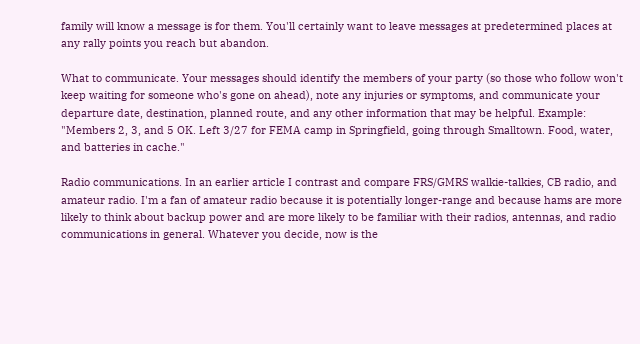family will know a message is for them. You'll certainly want to leave messages at predetermined places at any rally points you reach but abandon.

What to communicate. Your messages should identify the members of your party (so those who follow won't keep waiting for someone who's gone on ahead), note any injuries or symptoms, and communicate your departure date, destination, planned route, and any other information that may be helpful. Example: "Members 2, 3, and 5 OK. Left 3/27 for FEMA camp in Springfield, going through Smalltown. Food, water, and batteries in cache."

Radio communications. In an earlier article I contrast and compare FRS/GMRS walkie-talkies, CB radio, and amateur radio. I'm a fan of amateur radio because it is potentially longer-range and because hams are more likely to think about backup power and are more likely to be familiar with their radios, antennas, and radio communications in general. Whatever you decide, now is the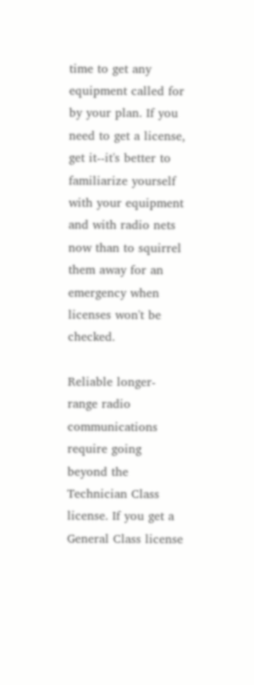time to get any equipment called for by your plan. If you need to get a license, get it--it's better to familiarize yourself with your equipment and with radio nets now than to squirrel them away for an emergency when licenses won't be checked.

Reliable longer-range radio communications require going beyond the Technician Class license. If you get a General Class license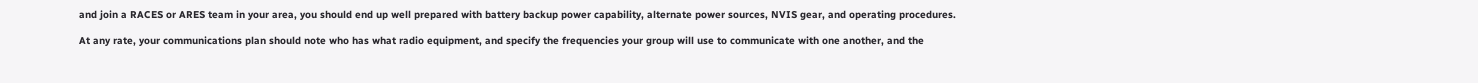and join a RACES or ARES team in your area, you should end up well prepared with battery backup power capability, alternate power sources, NVIS gear, and operating procedures.

At any rate, your communications plan should note who has what radio equipment, and specify the frequencies your group will use to communicate with one another, and the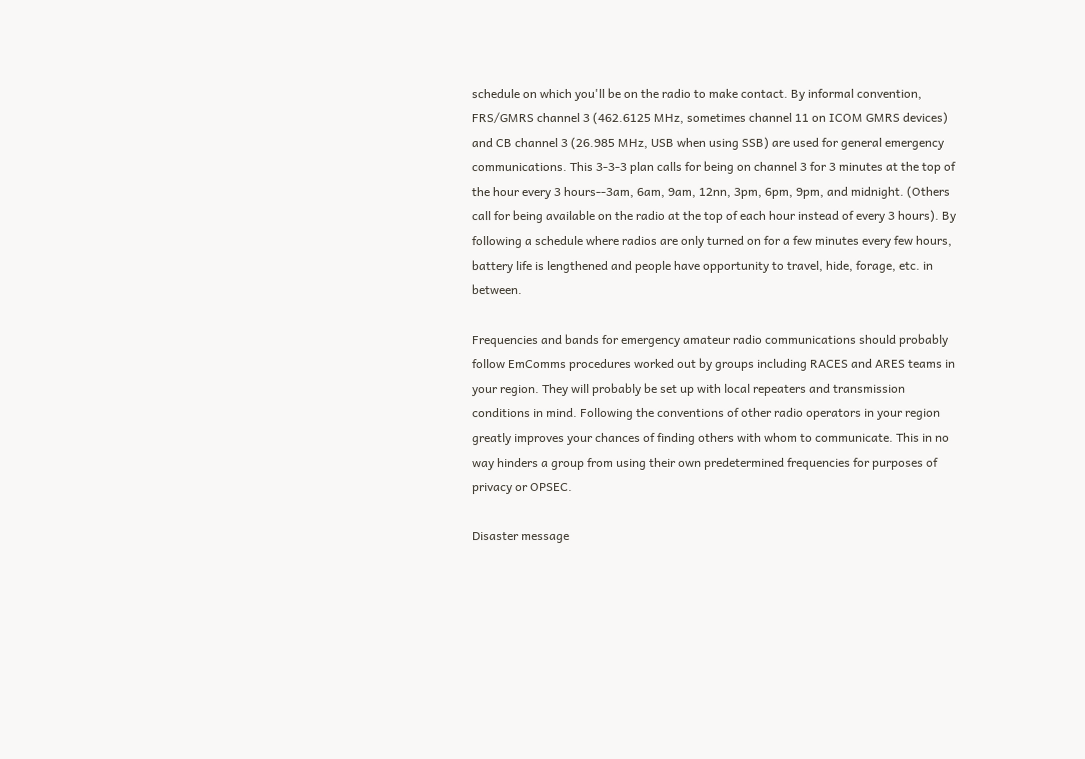schedule on which you'll be on the radio to make contact. By informal convention, FRS/GMRS channel 3 (462.6125 MHz, sometimes channel 11 on ICOM GMRS devices) and CB channel 3 (26.985 MHz, USB when using SSB) are used for general emergency communications. This 3-3-3 plan calls for being on channel 3 for 3 minutes at the top of the hour every 3 hours--3am, 6am, 9am, 12nn, 3pm, 6pm, 9pm, and midnight. (Others call for being available on the radio at the top of each hour instead of every 3 hours). By following a schedule where radios are only turned on for a few minutes every few hours, battery life is lengthened and people have opportunity to travel, hide, forage, etc. in between.

Frequencies and bands for emergency amateur radio communications should probably follow EmComms procedures worked out by groups including RACES and ARES teams in your region. They will probably be set up with local repeaters and transmission conditions in mind. Following the conventions of other radio operators in your region greatly improves your chances of finding others with whom to communicate. This in no way hinders a group from using their own predetermined frequencies for purposes of privacy or OPSEC.

Disaster message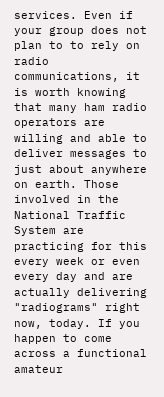services. Even if your group does not plan to to rely on radio communications, it is worth knowing that many ham radio operators are willing and able to deliver messages to just about anywhere on earth. Those involved in the National Traffic System are practicing for this every week or even every day and are actually delivering "radiograms" right now, today. If you happen to come across a functional amateur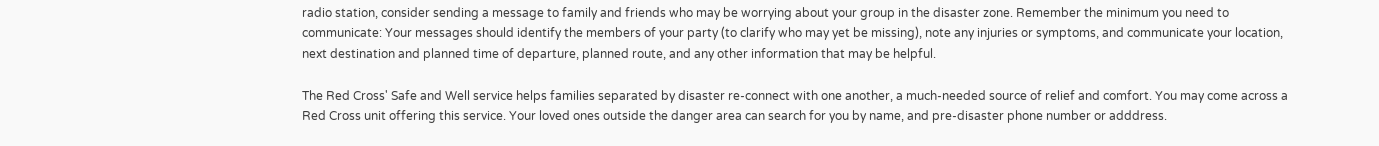radio station, consider sending a message to family and friends who may be worrying about your group in the disaster zone. Remember the minimum you need to communicate: Your messages should identify the members of your party (to clarify who may yet be missing), note any injuries or symptoms, and communicate your location, next destination and planned time of departure, planned route, and any other information that may be helpful.

The Red Cross' Safe and Well service helps families separated by disaster re-connect with one another, a much-needed source of relief and comfort. You may come across a Red Cross unit offering this service. Your loved ones outside the danger area can search for you by name, and pre-disaster phone number or adddress.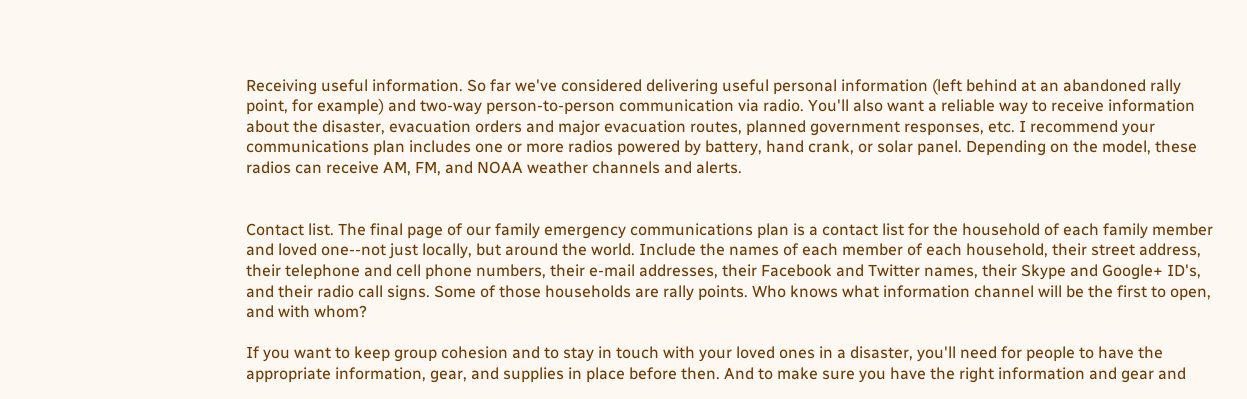Receiving useful information. So far we've considered delivering useful personal information (left behind at an abandoned rally point, for example) and two-way person-to-person communication via radio. You'll also want a reliable way to receive information about the disaster, evacuation orders and major evacuation routes, planned government responses, etc. I recommend your communications plan includes one or more radios powered by battery, hand crank, or solar panel. Depending on the model, these radios can receive AM, FM, and NOAA weather channels and alerts.


Contact list. The final page of our family emergency communications plan is a contact list for the household of each family member and loved one--not just locally, but around the world. Include the names of each member of each household, their street address, their telephone and cell phone numbers, their e-mail addresses, their Facebook and Twitter names, their Skype and Google+ ID's, and their radio call signs. Some of those households are rally points. Who knows what information channel will be the first to open, and with whom?

If you want to keep group cohesion and to stay in touch with your loved ones in a disaster, you'll need for people to have the appropriate information, gear, and supplies in place before then. And to make sure you have the right information and gear and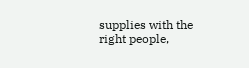supplies with the right people,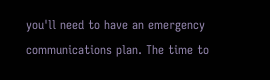you'll need to have an emergency communications plan. The time to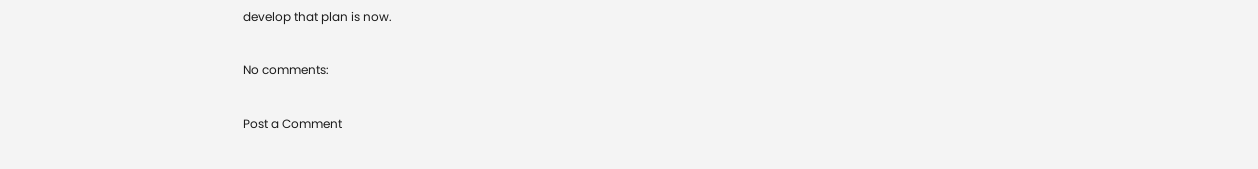develop that plan is now.

No comments:

Post a Comment